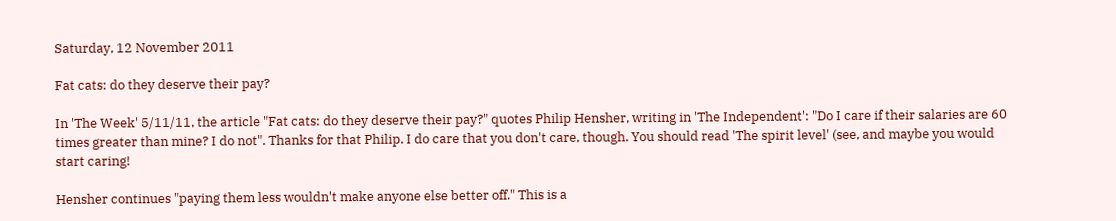Saturday, 12 November 2011

Fat cats: do they deserve their pay?

In 'The Week' 5/11/11, the article "Fat cats: do they deserve their pay?" quotes Philip Hensher, writing in 'The Independent': "Do I care if their salaries are 60 times greater than mine? I do not". Thanks for that Philip. I do care that you don't care, though. You should read 'The spirit level' (see, and maybe you would start caring!

Hensher continues "paying them less wouldn't make anyone else better off." This is a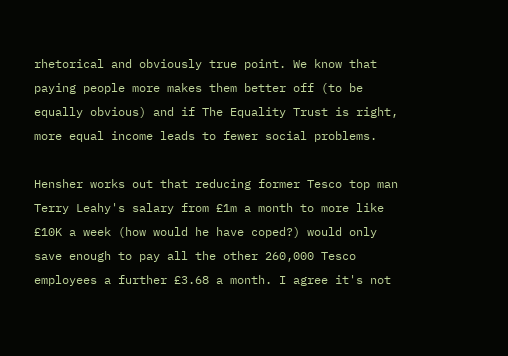rhetorical and obviously true point. We know that paying people more makes them better off (to be equally obvious) and if The Equality Trust is right, more equal income leads to fewer social problems.

Hensher works out that reducing former Tesco top man Terry Leahy's salary from £1m a month to more like £10K a week (how would he have coped?) would only save enough to pay all the other 260,000 Tesco employees a further £3.68 a month. I agree it's not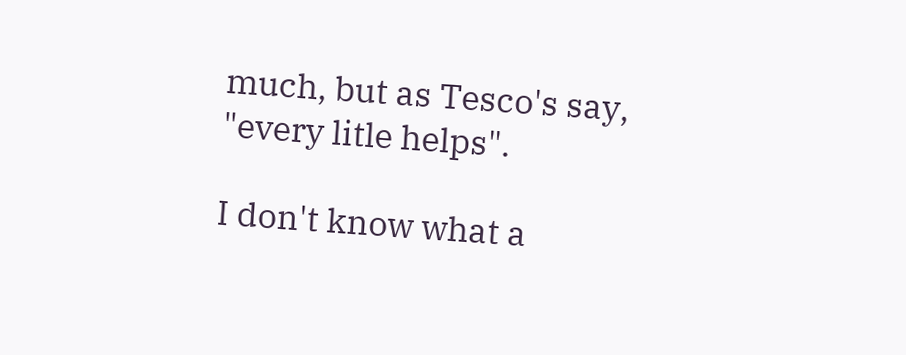much, but as Tesco's say, "every litle helps".

I don't know what a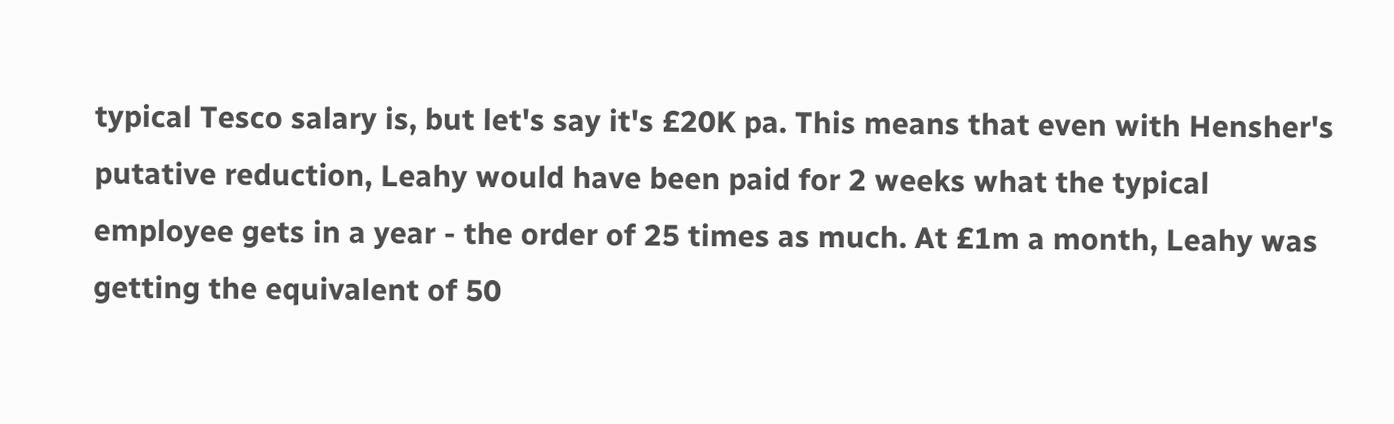typical Tesco salary is, but let's say it's £20K pa. This means that even with Hensher's putative reduction, Leahy would have been paid for 2 weeks what the typical employee gets in a year - the order of 25 times as much. At £1m a month, Leahy was getting the equivalent of 50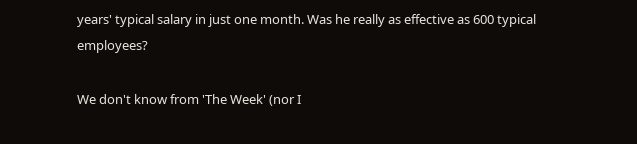years' typical salary in just one month. Was he really as effective as 600 typical employees?

We don't know from 'The Week' (nor I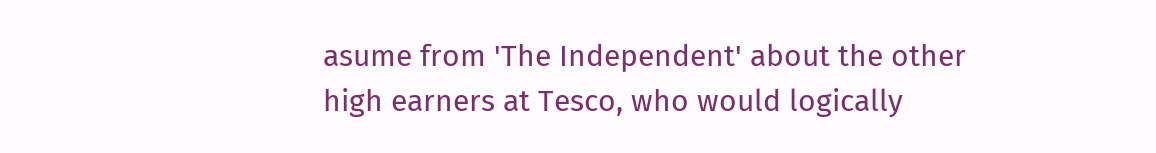asume from 'The Independent' about the other high earners at Tesco, who would logically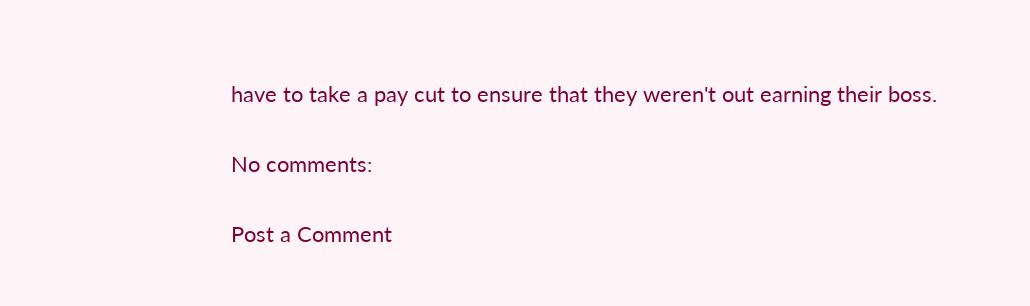have to take a pay cut to ensure that they weren't out earning their boss.

No comments:

Post a Comment